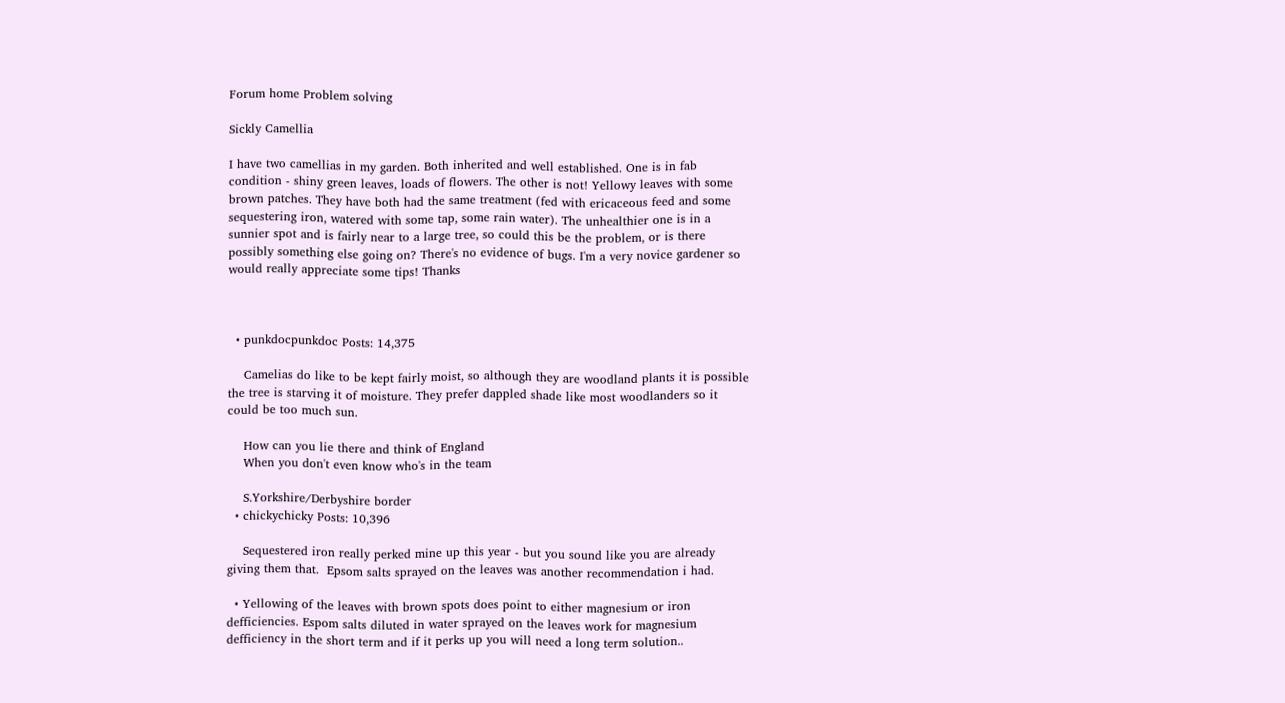Forum home Problem solving

Sickly Camellia

I have two camellias in my garden. Both inherited and well established. One is in fab condition - shiny green leaves, loads of flowers. The other is not! Yellowy leaves with some brown patches. They have both had the same treatment (fed with ericaceous feed and some sequestering iron, watered with some tap, some rain water). The unhealthier one is in a sunnier spot and is fairly near to a large tree, so could this be the problem, or is there possibly something else going on? There's no evidence of bugs. I'm a very novice gardener so would really appreciate some tips! Thanks



  • punkdocpunkdoc Posts: 14,375

    Camelias do like to be kept fairly moist, so although they are woodland plants it is possible the tree is starving it of moisture. They prefer dappled shade like most woodlanders so it could be too much sun.

    How can you lie there and think of England
    When you don't even know who's in the team

    S.Yorkshire/Derbyshire border
  • chickychicky Posts: 10,396

    Sequestered iron really perked mine up this year - but you sound like you are already giving them that.  Epsom salts sprayed on the leaves was another recommendation i had.

  • Yellowing of the leaves with brown spots does point to either magnesium or iron defficiencies. Espom salts diluted in water sprayed on the leaves work for magnesium defficiency in the short term and if it perks up you will need a long term solution..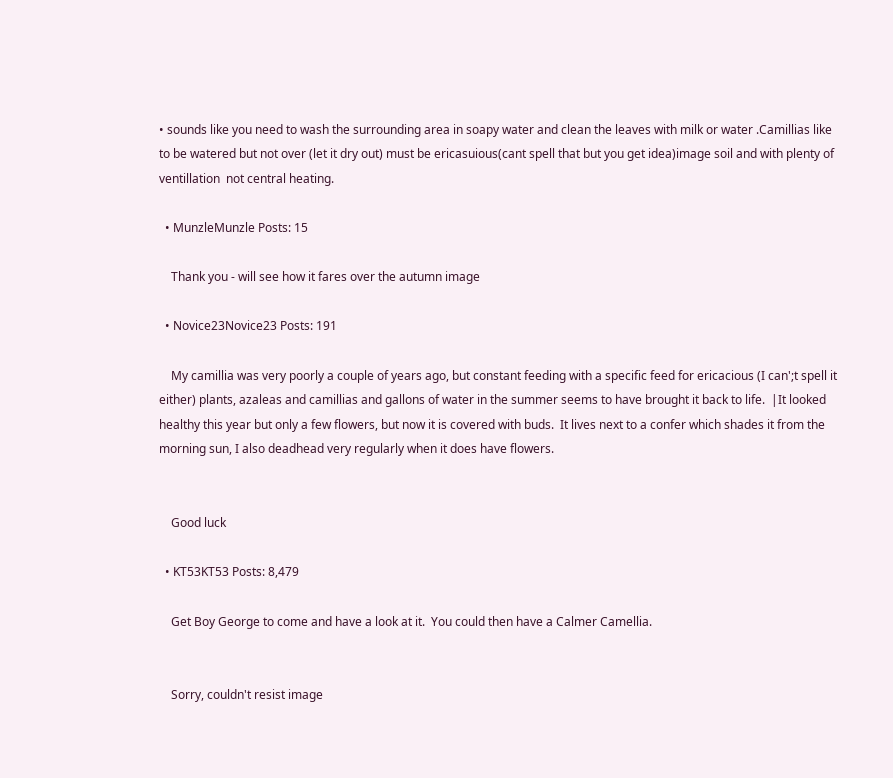• sounds like you need to wash the surrounding area in soapy water and clean the leaves with milk or water .Camillias like to be watered but not over (let it dry out) must be ericasuious(cant spell that but you get idea)image soil and with plenty of ventillation  not central heating.

  • MunzleMunzle Posts: 15

    Thank you - will see how it fares over the autumn image

  • Novice23Novice23 Posts: 191

    My camillia was very poorly a couple of years ago, but constant feeding with a specific feed for ericacious (I can';t spell it either) plants, azaleas and camillias and gallons of water in the summer seems to have brought it back to life.  |It looked healthy this year but only a few flowers, but now it is covered with buds.  It lives next to a confer which shades it from the morning sun, I also deadhead very regularly when it does have flowers.


    Good luck

  • KT53KT53 Posts: 8,479

    Get Boy George to come and have a look at it.  You could then have a Calmer Camellia.


    Sorry, couldn't resist image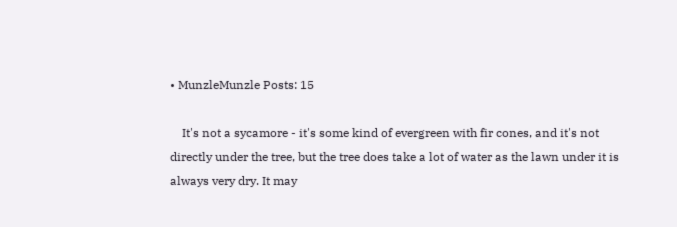• MunzleMunzle Posts: 15

    It's not a sycamore - it's some kind of evergreen with fir cones, and it's not directly under the tree, but the tree does take a lot of water as the lawn under it is always very dry. It may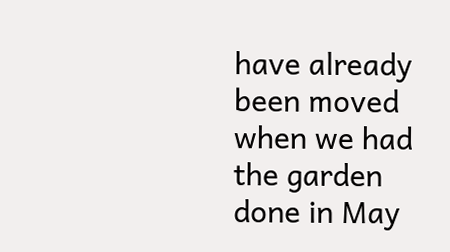have already been moved when we had the garden done in May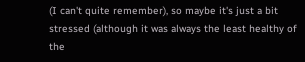(I can't quite remember), so maybe it's just a bit stressed (although it was always the least healthy of the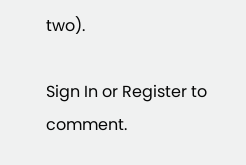two).

Sign In or Register to comment.